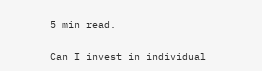5 min read.

Can I invest in individual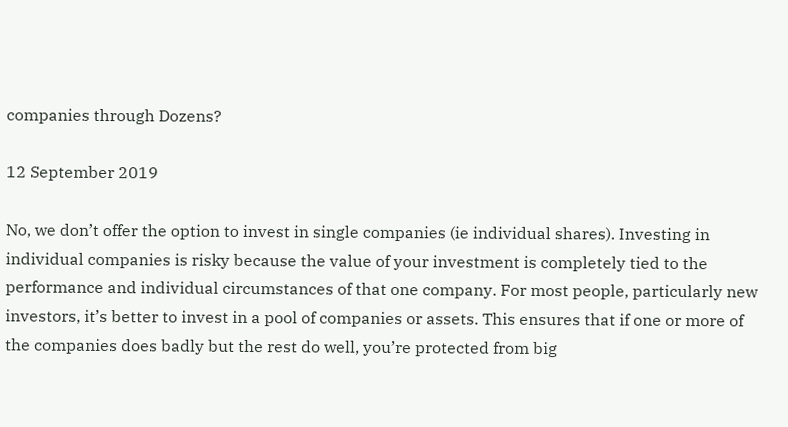companies through Dozens?

12 September 2019

No, we don’t offer the option to invest in single companies (ie individual shares). Investing in individual companies is risky because the value of your investment is completely tied to the performance and individual circumstances of that one company. For most people, particularly new investors, it’s better to invest in a pool of companies or assets. This ensures that if one or more of the companies does badly but the rest do well, you’re protected from big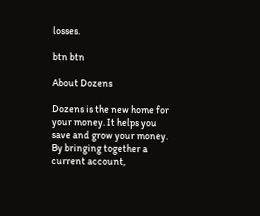losses.

btn btn

About Dozens

Dozens is the new home for your money. It helps you save and grow your money. By bringing together a current account,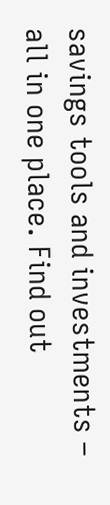savings tools and investments – all in one place. Find out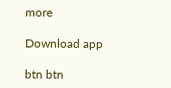more

Download app

btn btn